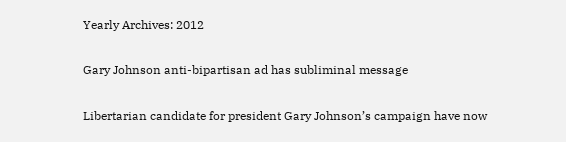Yearly Archives: 2012

Gary Johnson anti-bipartisan ad has subliminal message

Libertarian candidate for president Gary Johnson’s campaign have now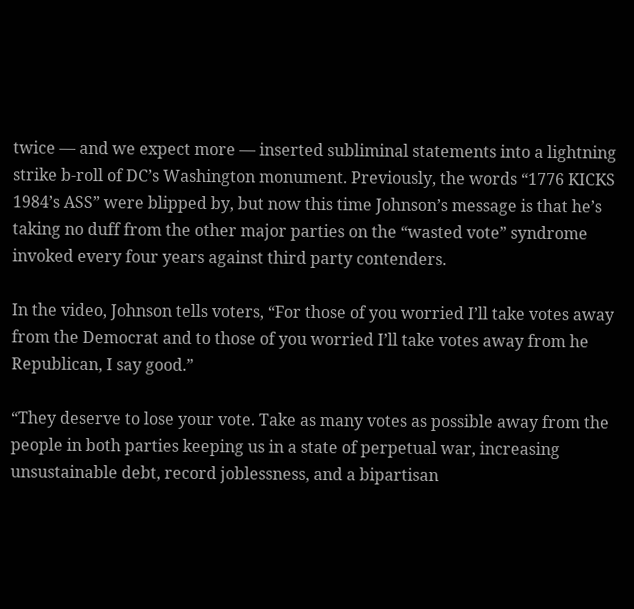twice — and we expect more — inserted subliminal statements into a lightning strike b-roll of DC’s Washington monument. Previously, the words “1776 KICKS 1984’s ASS” were blipped by, but now this time Johnson’s message is that he’s taking no duff from the other major parties on the “wasted vote” syndrome invoked every four years against third party contenders.

In the video, Johnson tells voters, “For those of you worried I’ll take votes away from the Democrat and to those of you worried I’ll take votes away from he Republican, I say good.”

“They deserve to lose your vote. Take as many votes as possible away from the people in both parties keeping us in a state of perpetual war, increasing unsustainable debt, record joblessness, and a bipartisan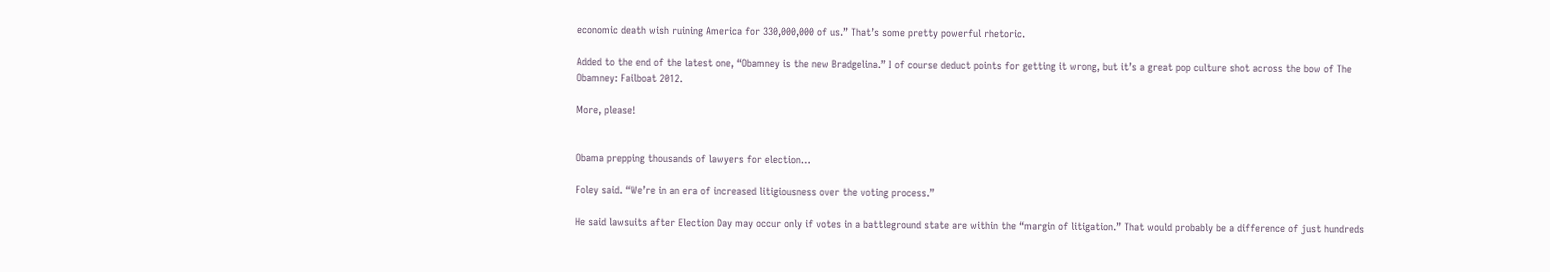economic death wish ruining America for 330,000,000 of us.” That’s some pretty powerful rhetoric.

Added to the end of the latest one, “Obamney is the new Bradgelina.” I of course deduct points for getting it wrong, but it’s a great pop culture shot across the bow of The Obamney: Failboat 2012.

More, please!


Obama prepping thousands of lawyers for election…

Foley said. “We’re in an era of increased litigiousness over the voting process.”

He said lawsuits after Election Day may occur only if votes in a battleground state are within the “margin of litigation.” That would probably be a difference of just hundreds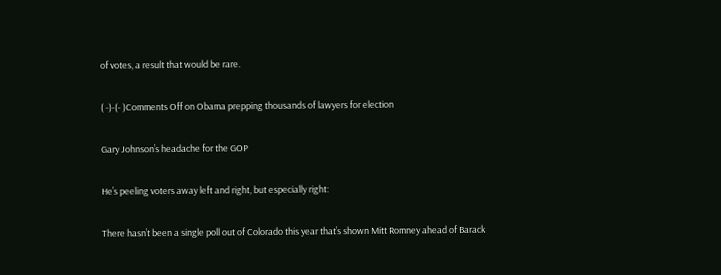of votes, a result that would be rare.

( -)-(- )Comments Off on Obama prepping thousands of lawyers for election

Gary Johnson’s headache for the GOP

He’s peeling voters away left and right, but especially right:

There hasn’t been a single poll out of Colorado this year that’s shown Mitt Romney ahead of Barack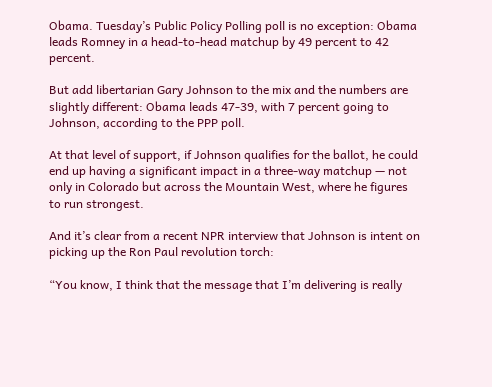Obama. Tuesday’s Public Policy Polling poll is no exception: Obama leads Romney in a head-to-head matchup by 49 percent to 42 percent.

But add libertarian Gary Johnson to the mix and the numbers are slightly different: Obama leads 47-39, with 7 percent going to Johnson, according to the PPP poll.

At that level of support, if Johnson qualifies for the ballot, he could end up having a significant impact in a three-way matchup — not only in Colorado but across the Mountain West, where he figures to run strongest.

And it’s clear from a recent NPR interview that Johnson is intent on picking up the Ron Paul revolution torch:

“You know, I think that the message that I’m delivering is really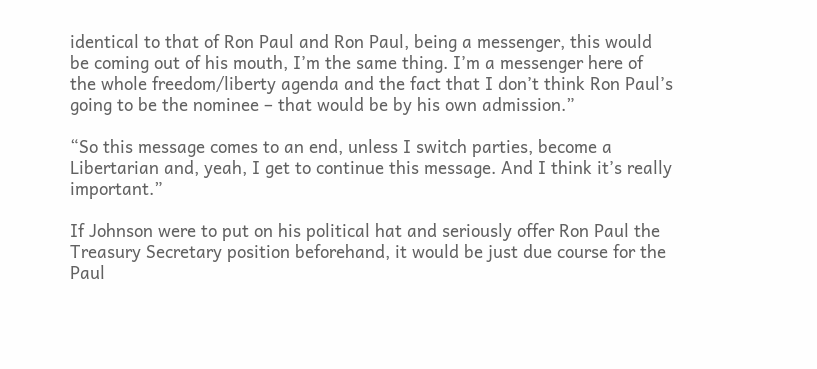identical to that of Ron Paul and Ron Paul, being a messenger, this would be coming out of his mouth, I’m the same thing. I’m a messenger here of the whole freedom/liberty agenda and the fact that I don’t think Ron Paul’s going to be the nominee – that would be by his own admission.”

“So this message comes to an end, unless I switch parties, become a Libertarian and, yeah, I get to continue this message. And I think it’s really important.”

If Johnson were to put on his political hat and seriously offer Ron Paul the Treasury Secretary position beforehand, it would be just due course for the Paul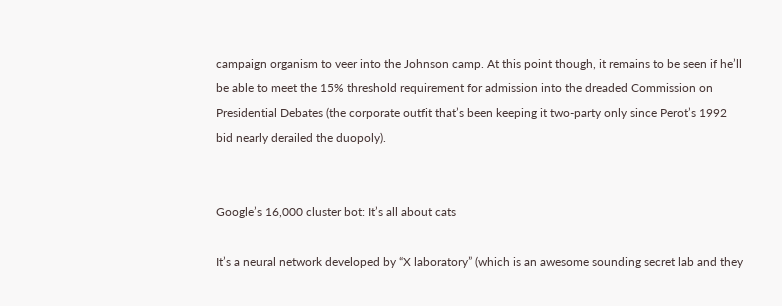campaign organism to veer into the Johnson camp. At this point though, it remains to be seen if he’ll be able to meet the 15% threshold requirement for admission into the dreaded Commission on Presidential Debates (the corporate outfit that’s been keeping it two-party only since Perot’s 1992 bid nearly derailed the duopoly).


Google’s 16,000 cluster bot: It’s all about cats

It’s a neural network developed by “X laboratory” (which is an awesome sounding secret lab and they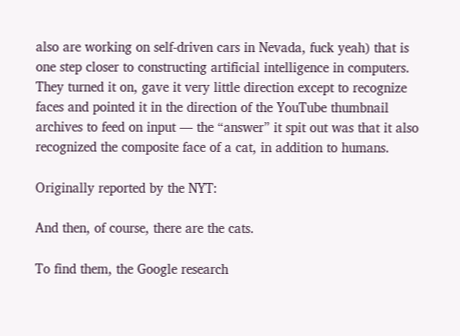also are working on self-driven cars in Nevada, fuck yeah) that is one step closer to constructing artificial intelligence in computers. They turned it on, gave it very little direction except to recognize faces and pointed it in the direction of the YouTube thumbnail archives to feed on input — the “answer” it spit out was that it also recognized the composite face of a cat, in addition to humans.

Originally reported by the NYT:

And then, of course, there are the cats.

To find them, the Google research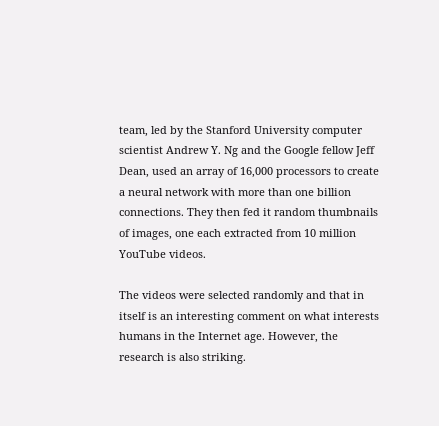team, led by the Stanford University computer scientist Andrew Y. Ng and the Google fellow Jeff Dean, used an array of 16,000 processors to create a neural network with more than one billion connections. They then fed it random thumbnails of images, one each extracted from 10 million YouTube videos.

The videos were selected randomly and that in itself is an interesting comment on what interests humans in the Internet age. However, the research is also striking.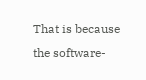That is because the software-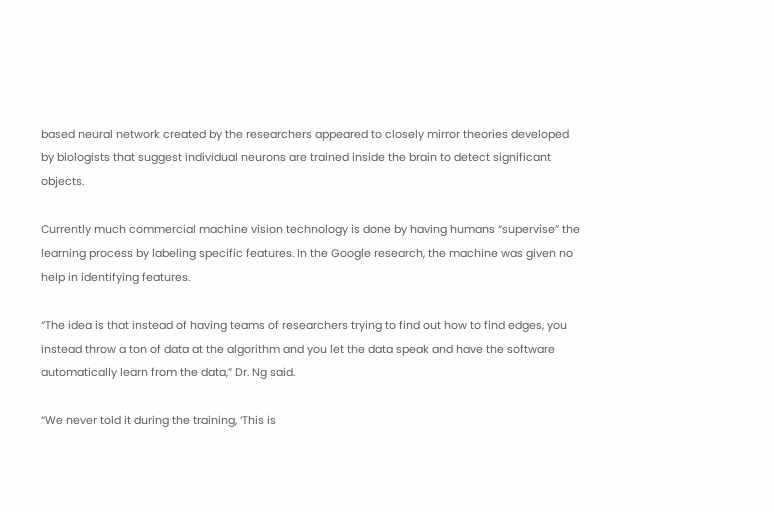based neural network created by the researchers appeared to closely mirror theories developed by biologists that suggest individual neurons are trained inside the brain to detect significant objects.

Currently much commercial machine vision technology is done by having humans “supervise” the learning process by labeling specific features. In the Google research, the machine was given no help in identifying features.

“The idea is that instead of having teams of researchers trying to find out how to find edges, you instead throw a ton of data at the algorithm and you let the data speak and have the software automatically learn from the data,” Dr. Ng said.

“We never told it during the training, ‘This is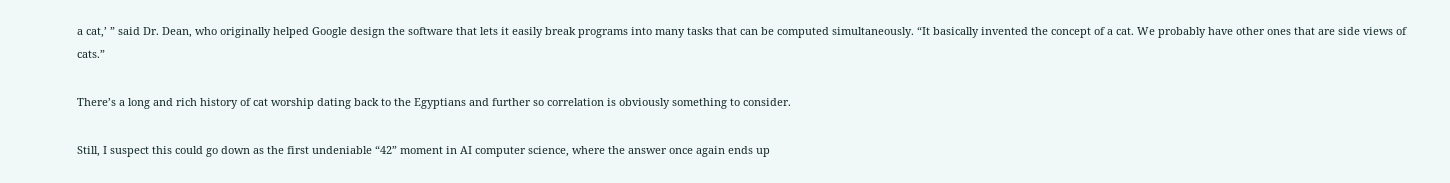a cat,’ ” said Dr. Dean, who originally helped Google design the software that lets it easily break programs into many tasks that can be computed simultaneously. “It basically invented the concept of a cat. We probably have other ones that are side views of cats.”

There’s a long and rich history of cat worship dating back to the Egyptians and further so correlation is obviously something to consider.

Still, I suspect this could go down as the first undeniable “42” moment in AI computer science, where the answer once again ends up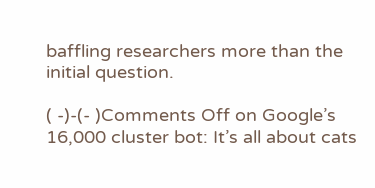baffling researchers more than the initial question.

( -)-(- )Comments Off on Google’s 16,000 cluster bot: It’s all about cats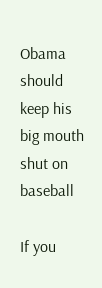Obama should keep his big mouth shut on baseball

If you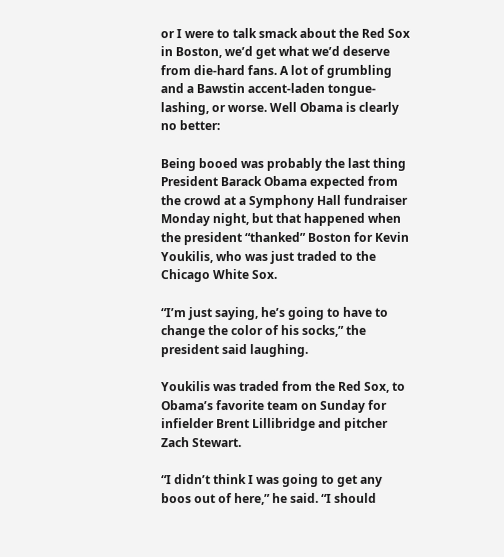or I were to talk smack about the Red Sox in Boston, we’d get what we’d deserve from die-hard fans. A lot of grumbling and a Bawstin accent-laden tongue-lashing, or worse. Well Obama is clearly no better:

Being booed was probably the last thing President Barack Obama expected from the crowd at a Symphony Hall fundraiser Monday night, but that happened when the president “thanked” Boston for Kevin Youkilis, who was just traded to the Chicago White Sox.

“I’m just saying, he’s going to have to change the color of his socks,” the president said laughing.

Youkilis was traded from the Red Sox, to Obama’s favorite team on Sunday for infielder Brent Lillibridge and pitcher Zach Stewart.

“I didn’t think I was going to get any boos out of here,” he said. “I should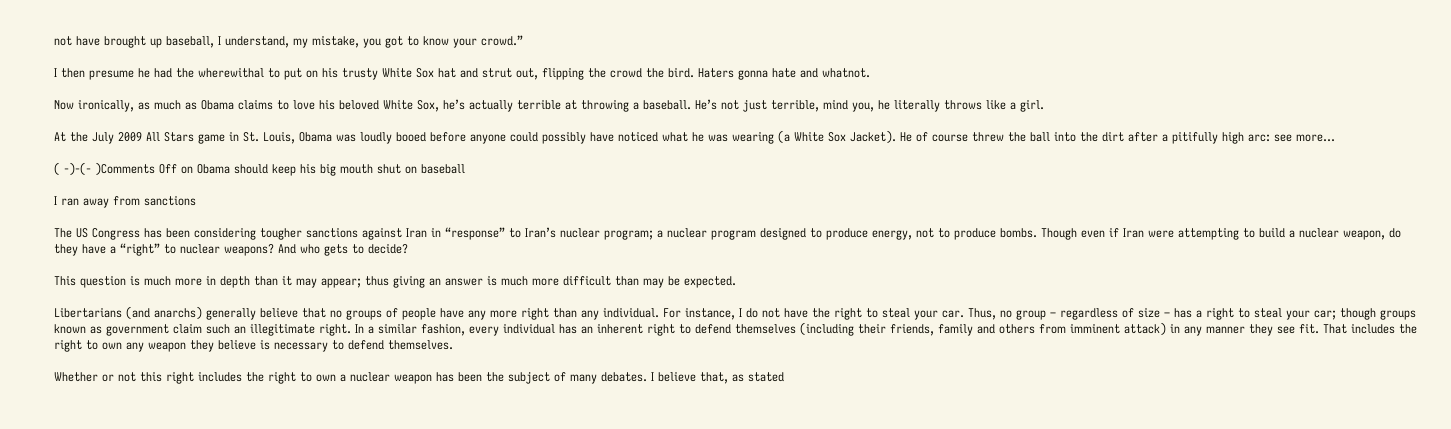not have brought up baseball, I understand, my mistake, you got to know your crowd.”

I then presume he had the wherewithal to put on his trusty White Sox hat and strut out, flipping the crowd the bird. Haters gonna hate and whatnot.

Now ironically, as much as Obama claims to love his beloved White Sox, he’s actually terrible at throwing a baseball. He’s not just terrible, mind you, he literally throws like a girl.

At the July 2009 All Stars game in St. Louis, Obama was loudly booed before anyone could possibly have noticed what he was wearing (a White Sox Jacket). He of course threw the ball into the dirt after a pitifully high arc: see more…

( -)-(- )Comments Off on Obama should keep his big mouth shut on baseball

I ran away from sanctions

The US Congress has been considering tougher sanctions against Iran in “response” to Iran’s nuclear program; a nuclear program designed to produce energy, not to produce bombs. Though even if Iran were attempting to build a nuclear weapon, do they have a “right” to nuclear weapons? And who gets to decide?

This question is much more in depth than it may appear; thus giving an answer is much more difficult than may be expected.

Libertarians (and anarchs) generally believe that no groups of people have any more right than any individual. For instance, I do not have the right to steal your car. Thus, no group – regardless of size – has a right to steal your car; though groups known as government claim such an illegitimate right. In a similar fashion, every individual has an inherent right to defend themselves (including their friends, family and others from imminent attack) in any manner they see fit. That includes the right to own any weapon they believe is necessary to defend themselves.

Whether or not this right includes the right to own a nuclear weapon has been the subject of many debates. I believe that, as stated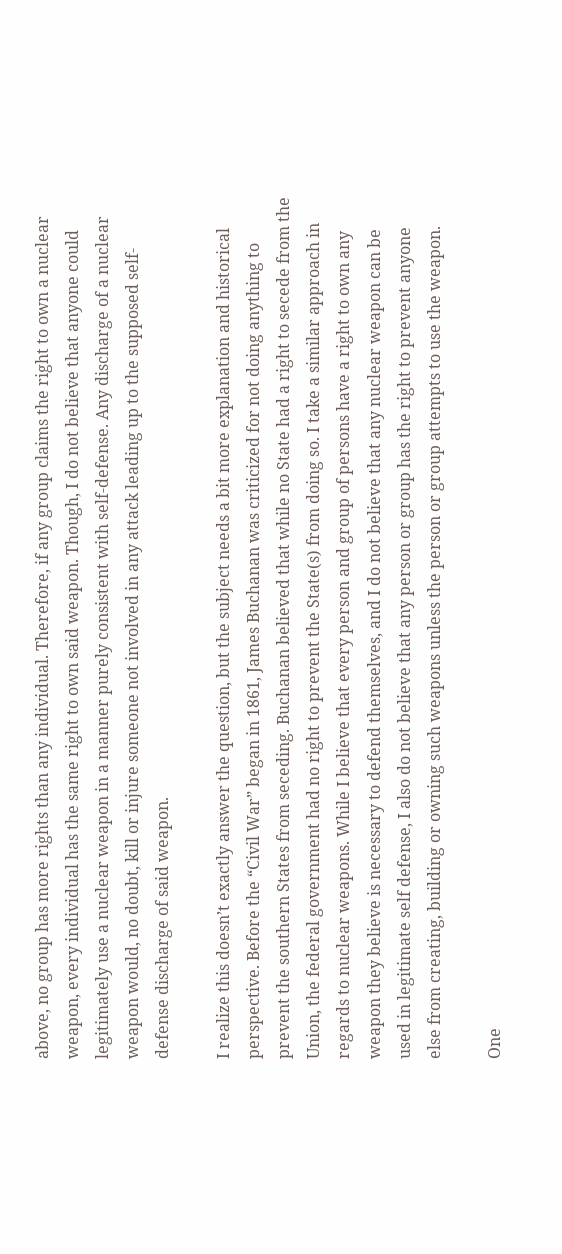above, no group has more rights than any individual. Therefore, if any group claims the right to own a nuclear weapon, every individual has the same right to own said weapon. Though, I do not believe that anyone could legitimately use a nuclear weapon in a manner purely consistent with self-defense. Any discharge of a nuclear weapon would, no doubt, kill or injure someone not involved in any attack leading up to the supposed self-defense discharge of said weapon.

I realize this doesn’t exactly answer the question, but the subject needs a bit more explanation and historical perspective. Before the “Civil War” began in 1861, James Buchanan was criticized for not doing anything to prevent the southern States from seceding. Buchanan believed that while no State had a right to secede from the Union, the federal government had no right to prevent the State(s) from doing so. I take a similar approach in regards to nuclear weapons. While I believe that every person and group of persons have a right to own any weapon they believe is necessary to defend themselves, and I do not believe that any nuclear weapon can be used in legitimate self defense, I also do not believe that any person or group has the right to prevent anyone else from creating, building or owning such weapons unless the person or group attempts to use the weapon.

One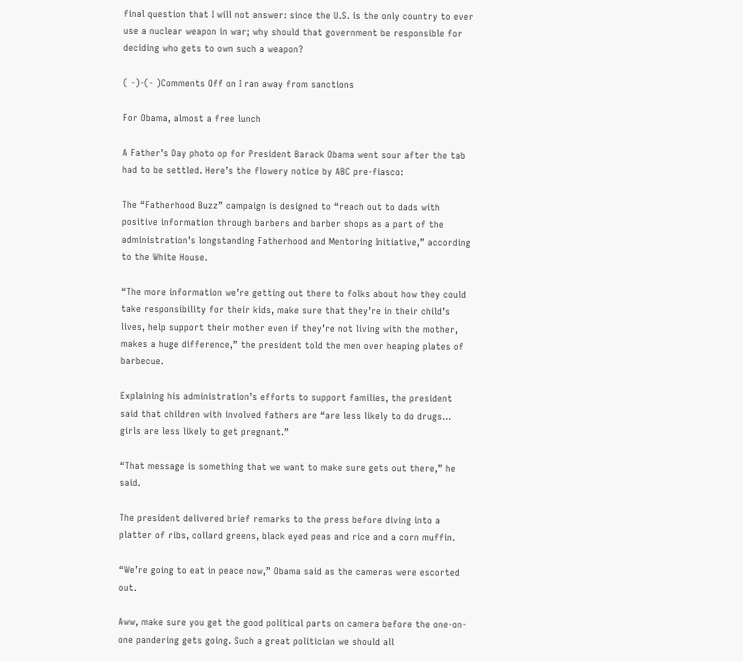final question that I will not answer: since the U.S. is the only country to ever use a nuclear weapon in war; why should that government be responsible for deciding who gets to own such a weapon?

( -)-(- )Comments Off on I ran away from sanctions

For Obama, almost a free lunch

A Father’s Day photo op for President Barack Obama went sour after the tab had to be settled. Here’s the flowery notice by ABC pre-fiasco:

The “Fatherhood Buzz” campaign is designed to “reach out to dads with positive information through barbers and barber shops as a part of the administration’s longstanding Fatherhood and Mentoring Initiative,” according to the White House.

“The more information we’re getting out there to folks about how they could take responsibility for their kids, make sure that they’re in their child’s lives, help support their mother even if they’re not living with the mother, makes a huge difference,” the president told the men over heaping plates of barbecue.

Explaining his administration’s efforts to support families, the president said that children with involved fathers are “are less likely to do drugs… girls are less likely to get pregnant.”

“That message is something that we want to make sure gets out there,” he said.

The president delivered brief remarks to the press before diving into a platter of ribs, collard greens, black eyed peas and rice and a corn muffin.

“We’re going to eat in peace now,” Obama said as the cameras were escorted out.

Aww, make sure you get the good political parts on camera before the one-on-one pandering gets going. Such a great politician we should all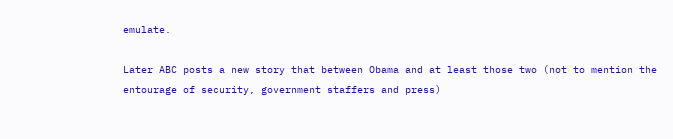emulate.

Later ABC posts a new story that between Obama and at least those two (not to mention the entourage of security, government staffers and press)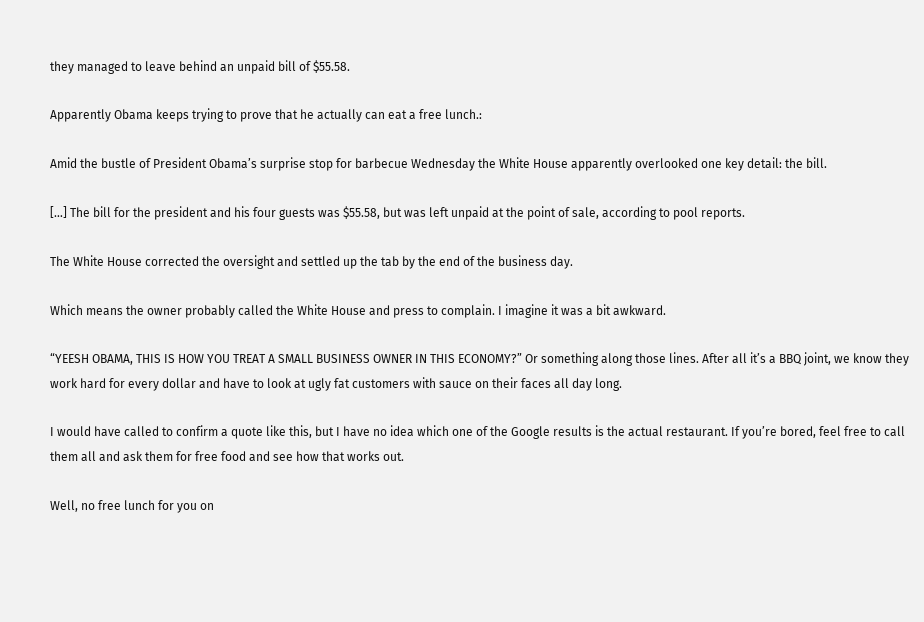they managed to leave behind an unpaid bill of $55.58.

Apparently Obama keeps trying to prove that he actually can eat a free lunch.:

Amid the bustle of President Obama’s surprise stop for barbecue Wednesday the White House apparently overlooked one key detail: the bill.

[…] The bill for the president and his four guests was $55.58, but was left unpaid at the point of sale, according to pool reports.

The White House corrected the oversight and settled up the tab by the end of the business day.

Which means the owner probably called the White House and press to complain. I imagine it was a bit awkward.

“YEESH OBAMA, THIS IS HOW YOU TREAT A SMALL BUSINESS OWNER IN THIS ECONOMY?” Or something along those lines. After all it’s a BBQ joint, we know they work hard for every dollar and have to look at ugly fat customers with sauce on their faces all day long.

I would have called to confirm a quote like this, but I have no idea which one of the Google results is the actual restaurant. If you’re bored, feel free to call them all and ask them for free food and see how that works out.

Well, no free lunch for you on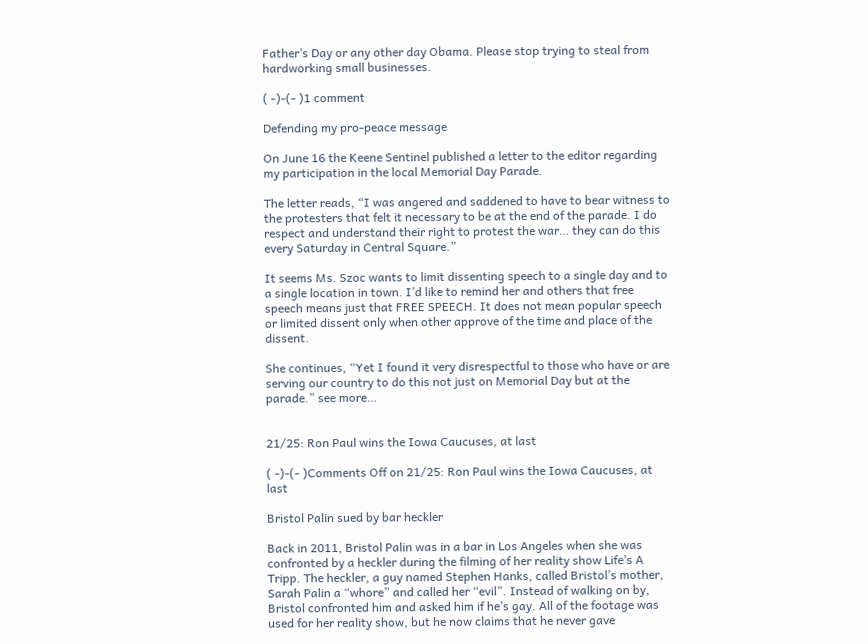Father’s Day or any other day Obama. Please stop trying to steal from hardworking small businesses.

( -)-(- )1 comment

Defending my pro-peace message

On June 16 the Keene Sentinel published a letter to the editor regarding my participation in the local Memorial Day Parade.

The letter reads, “I was angered and saddened to have to bear witness to the protesters that felt it necessary to be at the end of the parade. I do respect and understand their right to protest the war… they can do this every Saturday in Central Square.”

It seems Ms. Szoc wants to limit dissenting speech to a single day and to a single location in town. I’d like to remind her and others that free speech means just that FREE SPEECH. It does not mean popular speech or limited dissent only when other approve of the time and place of the dissent.

She continues, “Yet I found it very disrespectful to those who have or are serving our country to do this not just on Memorial Day but at the parade.” see more…


21/25: Ron Paul wins the Iowa Caucuses, at last

( -)-(- )Comments Off on 21/25: Ron Paul wins the Iowa Caucuses, at last

Bristol Palin sued by bar heckler

Back in 2011, Bristol Palin was in a bar in Los Angeles when she was confronted by a heckler during the filming of her reality show Life’s A Tripp. The heckler, a guy named Stephen Hanks, called Bristol’s mother, Sarah Palin a “whore” and called her “evil”. Instead of walking on by, Bristol confronted him and asked him if he’s gay. All of the footage was used for her reality show, but he now claims that he never gave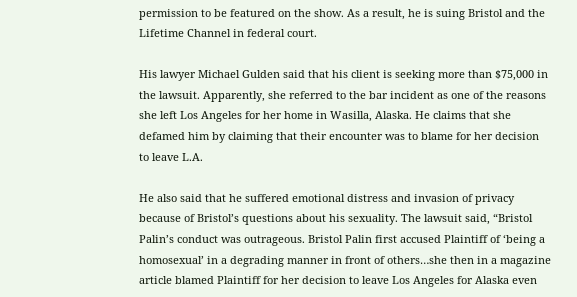permission to be featured on the show. As a result, he is suing Bristol and the Lifetime Channel in federal court.

His lawyer Michael Gulden said that his client is seeking more than $75,000 in the lawsuit. Apparently, she referred to the bar incident as one of the reasons she left Los Angeles for her home in Wasilla, Alaska. He claims that she defamed him by claiming that their encounter was to blame for her decision to leave L.A.

He also said that he suffered emotional distress and invasion of privacy because of Bristol’s questions about his sexuality. The lawsuit said, “Bristol Palin’s conduct was outrageous. Bristol Palin first accused Plaintiff of ‘being a homosexual’ in a degrading manner in front of others…she then in a magazine article blamed Plaintiff for her decision to leave Los Angeles for Alaska even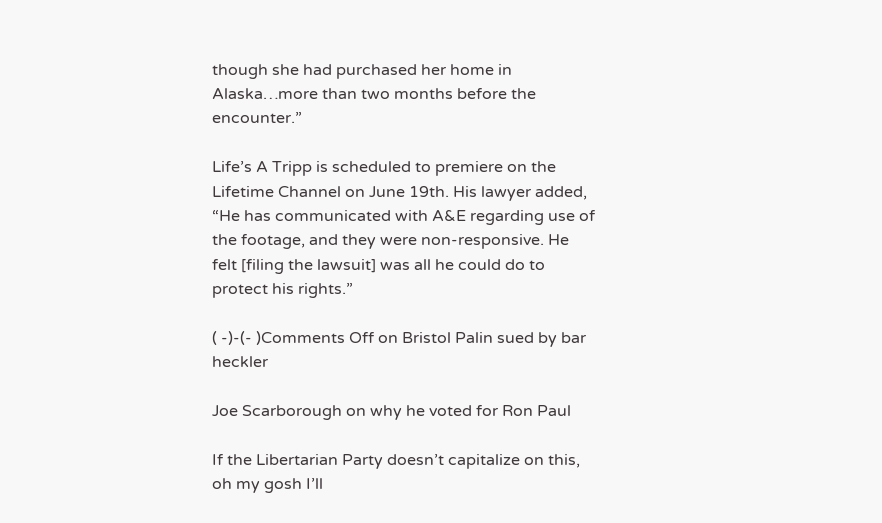though she had purchased her home in Alaska…more than two months before the encounter.”

Life’s A Tripp is scheduled to premiere on the Lifetime Channel on June 19th. His lawyer added, “He has communicated with A&E regarding use of the footage, and they were non-responsive. He felt [filing the lawsuit] was all he could do to protect his rights.”

( -)-(- )Comments Off on Bristol Palin sued by bar heckler

Joe Scarborough on why he voted for Ron Paul

If the Libertarian Party doesn’t capitalize on this, oh my gosh I’ll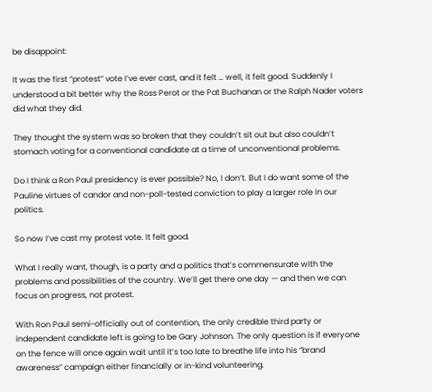be disappoint:

It was the first “protest” vote I’ve ever cast, and it felt … well, it felt good. Suddenly I understood a bit better why the Ross Perot or the Pat Buchanan or the Ralph Nader voters did what they did.

They thought the system was so broken that they couldn’t sit out but also couldn’t stomach voting for a conventional candidate at a time of unconventional problems.

Do I think a Ron Paul presidency is ever possible? No, I don’t. But I do want some of the Pauline virtues of candor and non-poll-tested conviction to play a larger role in our politics.

So now I’ve cast my protest vote. It felt good.

What I really want, though, is a party and a politics that’s commensurate with the problems and possibilities of the country. We’ll get there one day — and then we can focus on progress, not protest.

With Ron Paul semi-officially out of contention, the only credible third party or independent candidate left is going to be Gary Johnson. The only question is if everyone on the fence will once again wait until it’s too late to breathe life into his “brand awareness” campaign either financially or in-kind volunteering.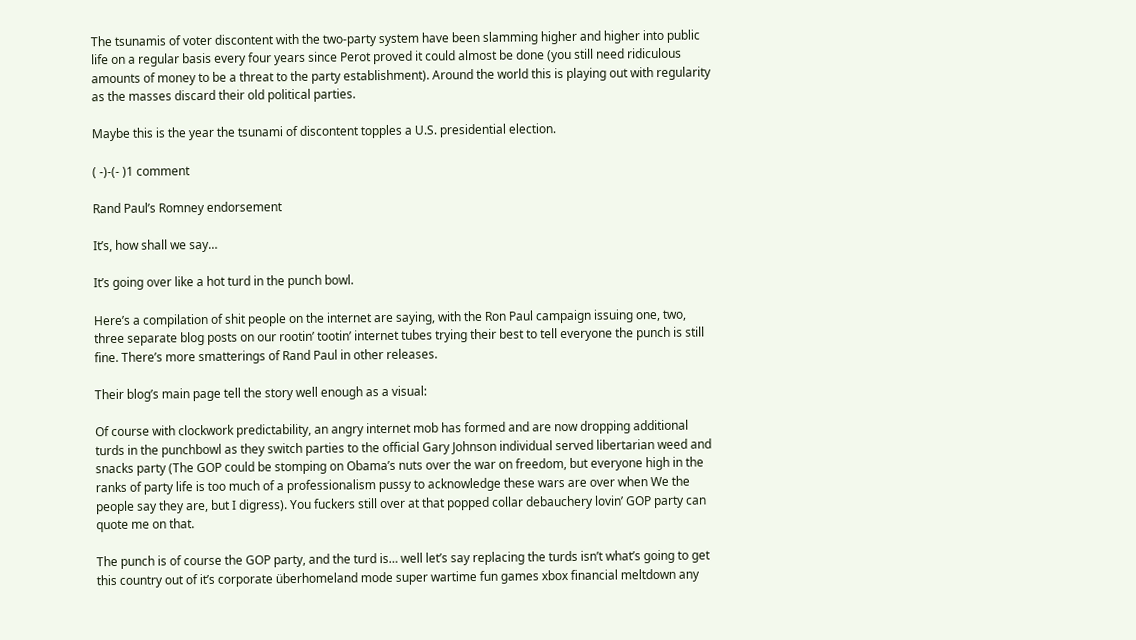The tsunamis of voter discontent with the two-party system have been slamming higher and higher into public life on a regular basis every four years since Perot proved it could almost be done (you still need ridiculous amounts of money to be a threat to the party establishment). Around the world this is playing out with regularity as the masses discard their old political parties.

Maybe this is the year the tsunami of discontent topples a U.S. presidential election.

( -)-(- )1 comment

Rand Paul’s Romney endorsement

It’s, how shall we say…

It’s going over like a hot turd in the punch bowl.

Here’s a compilation of shit people on the internet are saying, with the Ron Paul campaign issuing one, two, three separate blog posts on our rootin’ tootin’ internet tubes trying their best to tell everyone the punch is still fine. There’s more smatterings of Rand Paul in other releases.

Their blog’s main page tell the story well enough as a visual:

Of course with clockwork predictability, an angry internet mob has formed and are now dropping additional turds in the punchbowl as they switch parties to the official Gary Johnson individual served libertarian weed and snacks party (The GOP could be stomping on Obama’s nuts over the war on freedom, but everyone high in the ranks of party life is too much of a professionalism pussy to acknowledge these wars are over when We the people say they are, but I digress). You fuckers still over at that popped collar debauchery lovin’ GOP party can quote me on that.

The punch is of course the GOP party, and the turd is… well let’s say replacing the turds isn’t what’s going to get this country out of it’s corporate überhomeland mode super wartime fun games xbox financial meltdown any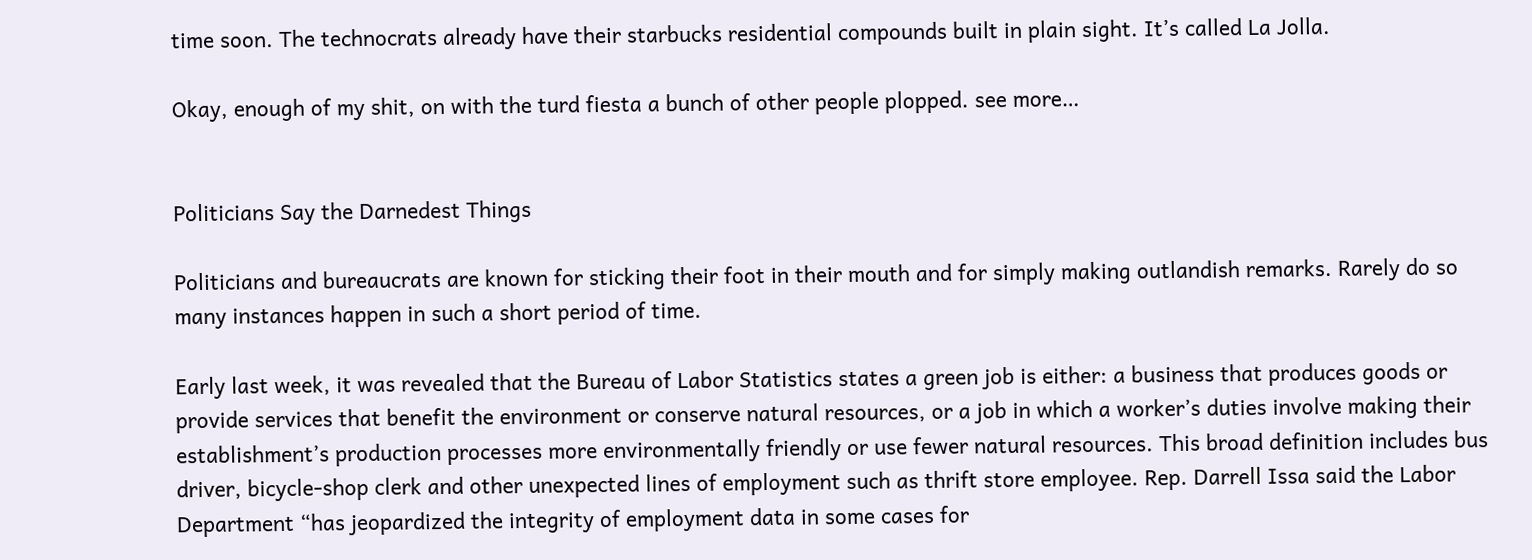time soon. The technocrats already have their starbucks residential compounds built in plain sight. It’s called La Jolla.

Okay, enough of my shit, on with the turd fiesta a bunch of other people plopped. see more…


Politicians Say the Darnedest Things

Politicians and bureaucrats are known for sticking their foot in their mouth and for simply making outlandish remarks. Rarely do so many instances happen in such a short period of time.

Early last week, it was revealed that the Bureau of Labor Statistics states a green job is either: a business that produces goods or provide services that benefit the environment or conserve natural resources, or a job in which a worker’s duties involve making their establishment’s production processes more environmentally friendly or use fewer natural resources. This broad definition includes bus driver, bicycle-shop clerk and other unexpected lines of employment such as thrift store employee. Rep. Darrell Issa said the Labor Department “has jeopardized the integrity of employment data in some cases for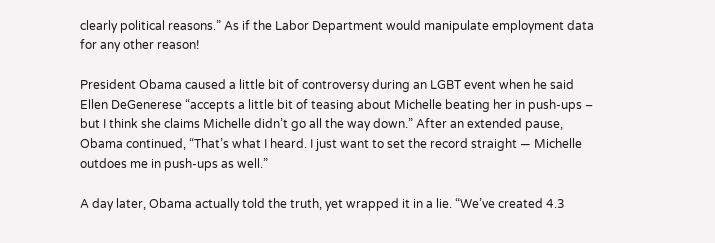clearly political reasons.” As if the Labor Department would manipulate employment data for any other reason!

President Obama caused a little bit of controversy during an LGBT event when he said Ellen DeGenerese “accepts a little bit of teasing about Michelle beating her in push-ups – but I think she claims Michelle didn’t go all the way down.” After an extended pause, Obama continued, “That’s what I heard. I just want to set the record straight — Michelle outdoes me in push-ups as well.”

A day later, Obama actually told the truth, yet wrapped it in a lie. “We’ve created 4.3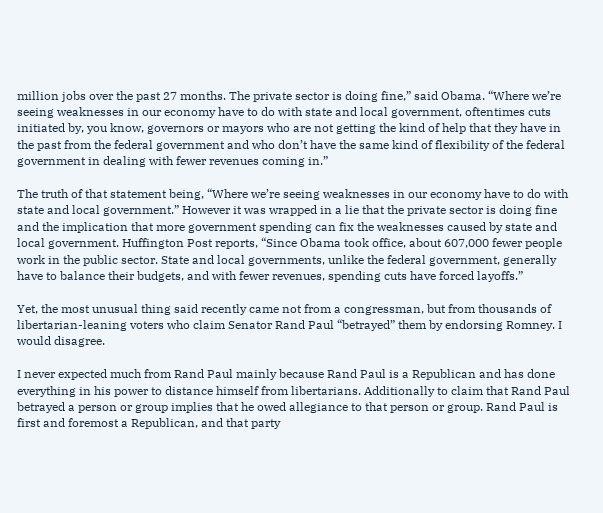million jobs over the past 27 months. The private sector is doing fine,” said Obama. “Where we’re seeing weaknesses in our economy have to do with state and local government, oftentimes cuts initiated by, you know, governors or mayors who are not getting the kind of help that they have in the past from the federal government and who don’t have the same kind of flexibility of the federal government in dealing with fewer revenues coming in.”

The truth of that statement being, “Where we’re seeing weaknesses in our economy have to do with state and local government.” However it was wrapped in a lie that the private sector is doing fine and the implication that more government spending can fix the weaknesses caused by state and local government. Huffington Post reports, “Since Obama took office, about 607,000 fewer people work in the public sector. State and local governments, unlike the federal government, generally have to balance their budgets, and with fewer revenues, spending cuts have forced layoffs.”

Yet, the most unusual thing said recently came not from a congressman, but from thousands of libertarian-leaning voters who claim Senator Rand Paul “betrayed” them by endorsing Romney. I would disagree.

I never expected much from Rand Paul mainly because Rand Paul is a Republican and has done everything in his power to distance himself from libertarians. Additionally to claim that Rand Paul betrayed a person or group implies that he owed allegiance to that person or group. Rand Paul is first and foremost a Republican, and that party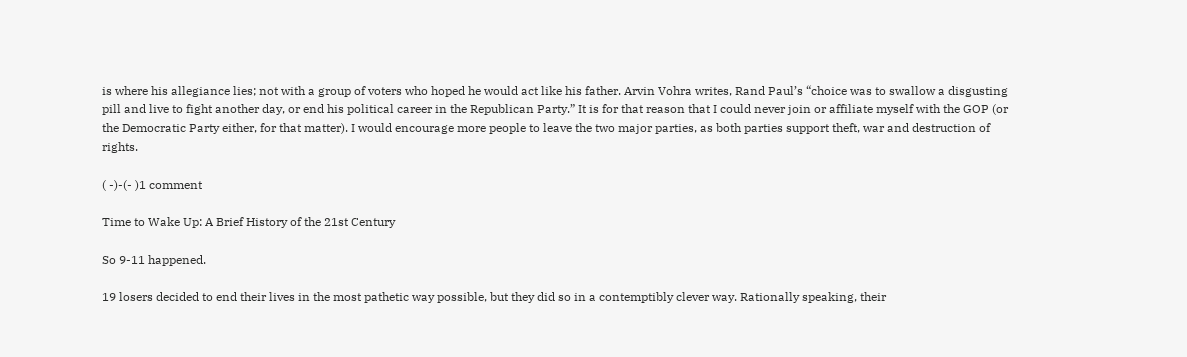is where his allegiance lies; not with a group of voters who hoped he would act like his father. Arvin Vohra writes, Rand Paul’s “choice was to swallow a disgusting pill and live to fight another day, or end his political career in the Republican Party.” It is for that reason that I could never join or affiliate myself with the GOP (or the Democratic Party either, for that matter). I would encourage more people to leave the two major parties, as both parties support theft, war and destruction of rights.

( -)-(- )1 comment

Time to Wake Up: A Brief History of the 21st Century

So 9-11 happened.

19 losers decided to end their lives in the most pathetic way possible, but they did so in a contemptibly clever way. Rationally speaking, their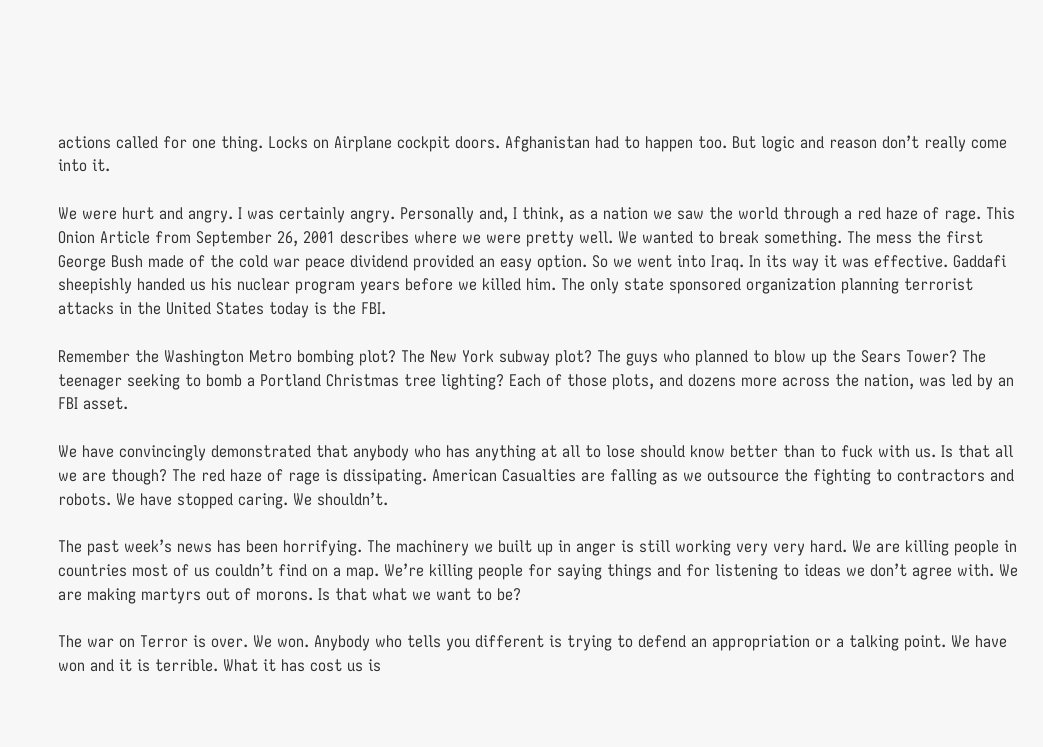actions called for one thing. Locks on Airplane cockpit doors. Afghanistan had to happen too. But logic and reason don’t really come into it.

We were hurt and angry. I was certainly angry. Personally and, I think, as a nation we saw the world through a red haze of rage. This Onion Article from September 26, 2001 describes where we were pretty well. We wanted to break something. The mess the first George Bush made of the cold war peace dividend provided an easy option. So we went into Iraq. In its way it was effective. Gaddafi sheepishly handed us his nuclear program years before we killed him. The only state sponsored organization planning terrorist attacks in the United States today is the FBI.

Remember the Washington Metro bombing plot? The New York subway plot? The guys who planned to blow up the Sears Tower? The teenager seeking to bomb a Portland Christmas tree lighting? Each of those plots, and dozens more across the nation, was led by an FBI asset.

We have convincingly demonstrated that anybody who has anything at all to lose should know better than to fuck with us. Is that all we are though? The red haze of rage is dissipating. American Casualties are falling as we outsource the fighting to contractors and robots. We have stopped caring. We shouldn’t.

The past week’s news has been horrifying. The machinery we built up in anger is still working very very hard. We are killing people in countries most of us couldn’t find on a map. We’re killing people for saying things and for listening to ideas we don’t agree with. We are making martyrs out of morons. Is that what we want to be?

The war on Terror is over. We won. Anybody who tells you different is trying to defend an appropriation or a talking point. We have won and it is terrible. What it has cost us is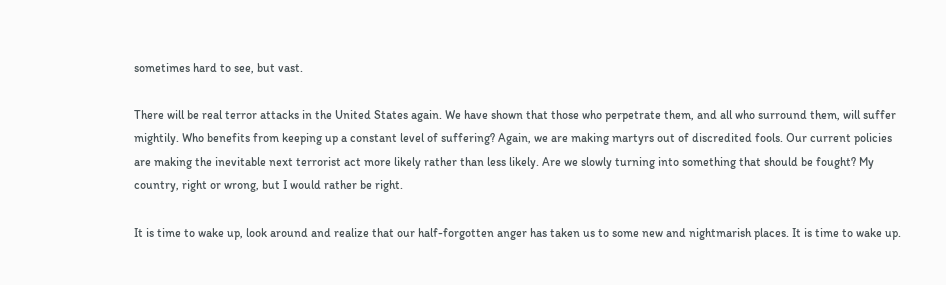sometimes hard to see, but vast.

There will be real terror attacks in the United States again. We have shown that those who perpetrate them, and all who surround them, will suffer mightily. Who benefits from keeping up a constant level of suffering? Again, we are making martyrs out of discredited fools. Our current policies are making the inevitable next terrorist act more likely rather than less likely. Are we slowly turning into something that should be fought? My country, right or wrong, but I would rather be right.

It is time to wake up, look around and realize that our half-forgotten anger has taken us to some new and nightmarish places. It is time to wake up.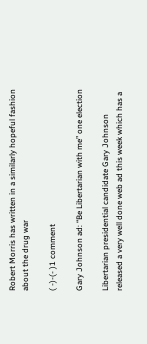Robert Morris has written in a similarly hopeful fashion about the drug war

( -)-(- )1 comment

Gary Johnson ad: “Be Libertarian with me” one election

Libertarian presidential candidate Gary Johnson released a very well done web ad this week which has a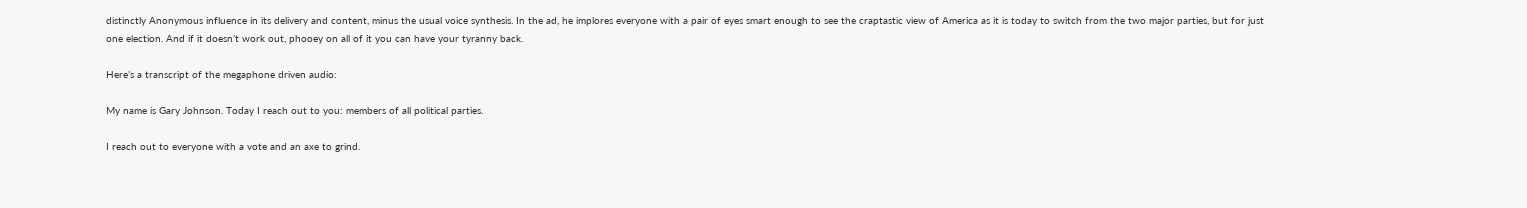distinctly Anonymous influence in its delivery and content, minus the usual voice synthesis. In the ad, he implores everyone with a pair of eyes smart enough to see the craptastic view of America as it is today to switch from the two major parties, but for just one election. And if it doesn’t work out, phooey on all of it you can have your tyranny back.

Here’s a transcript of the megaphone driven audio:

My name is Gary Johnson. Today I reach out to you: members of all political parties.

I reach out to everyone with a vote and an axe to grind.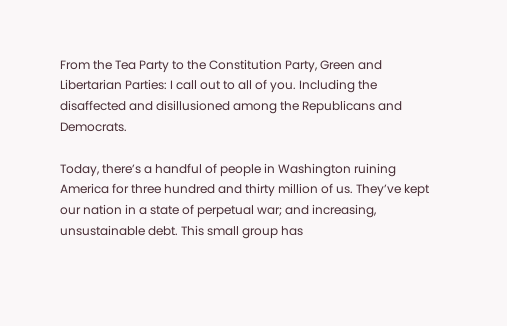From the Tea Party to the Constitution Party, Green and Libertarian Parties: I call out to all of you. Including the disaffected and disillusioned among the Republicans and Democrats.

Today, there’s a handful of people in Washington ruining America for three hundred and thirty million of us. They’ve kept our nation in a state of perpetual war; and increasing, unsustainable debt. This small group has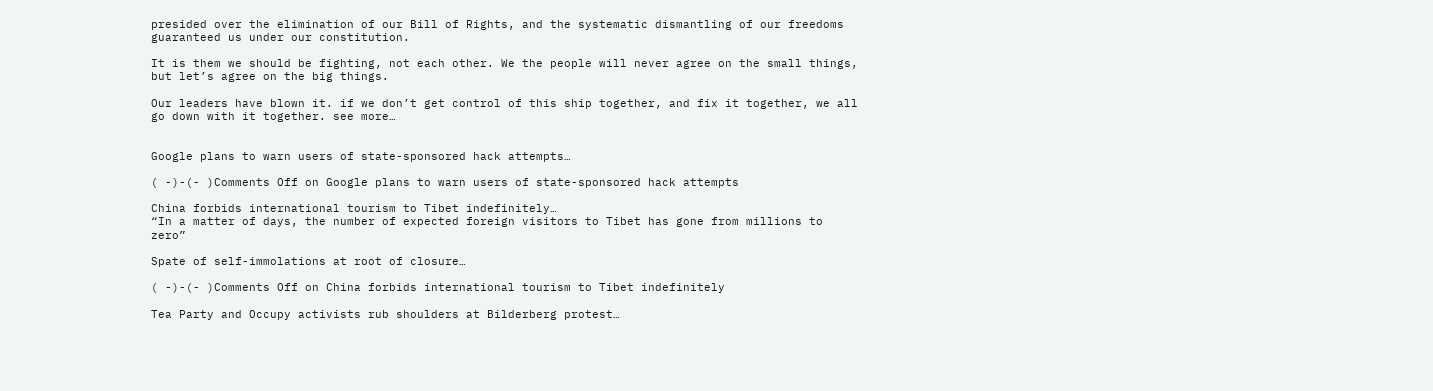presided over the elimination of our Bill of Rights, and the systematic dismantling of our freedoms guaranteed us under our constitution.

It is them we should be fighting, not each other. We the people will never agree on the small things, but let’s agree on the big things.

Our leaders have blown it. if we don’t get control of this ship together, and fix it together, we all go down with it together. see more…


Google plans to warn users of state-sponsored hack attempts…

( -)-(- )Comments Off on Google plans to warn users of state-sponsored hack attempts

China forbids international tourism to Tibet indefinitely…
“In a matter of days, the number of expected foreign visitors to Tibet has gone from millions to zero”

Spate of self-immolations at root of closure…

( -)-(- )Comments Off on China forbids international tourism to Tibet indefinitely

Tea Party and Occupy activists rub shoulders at Bilderberg protest…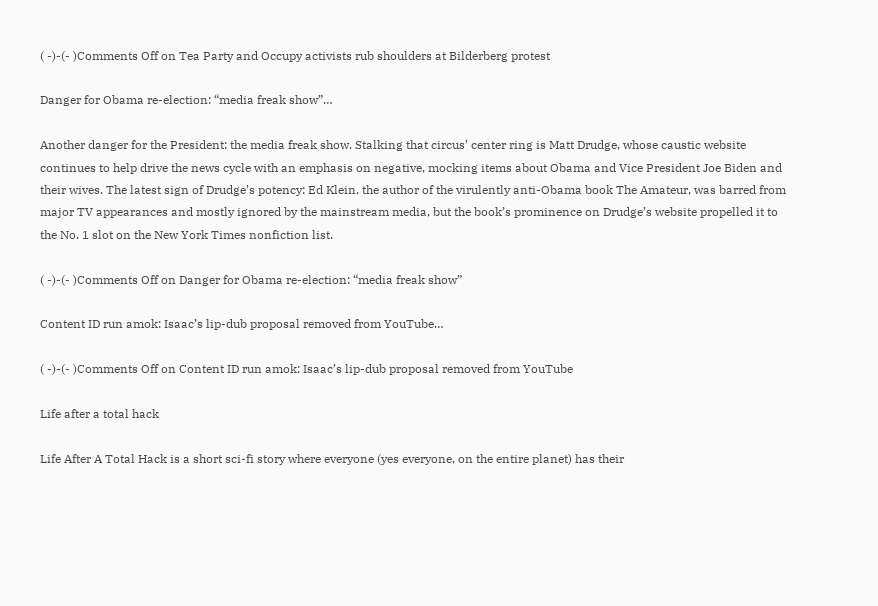( -)-(- )Comments Off on Tea Party and Occupy activists rub shoulders at Bilderberg protest

Danger for Obama re-election: “media freak show”…

Another danger for the President: the media freak show. Stalking that circus’ center ring is Matt Drudge, whose caustic website continues to help drive the news cycle with an emphasis on negative, mocking items about Obama and Vice President Joe Biden and their wives. The latest sign of Drudge’s potency: Ed Klein, the author of the virulently anti-Obama book The Amateur, was barred from major TV appearances and mostly ignored by the mainstream media, but the book’s prominence on Drudge’s website propelled it to the No. 1 slot on the New York Times nonfiction list.

( -)-(- )Comments Off on Danger for Obama re-election: “media freak show”

Content ID run amok: Isaac’s lip-dub proposal removed from YouTube…

( -)-(- )Comments Off on Content ID run amok: Isaac’s lip-dub proposal removed from YouTube

Life after a total hack

Life After A Total Hack is a short sci-fi story where everyone (yes everyone, on the entire planet) has their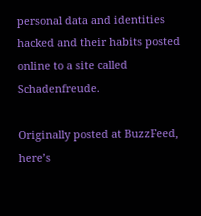personal data and identities hacked and their habits posted online to a site called Schadenfreude.

Originally posted at BuzzFeed, here’s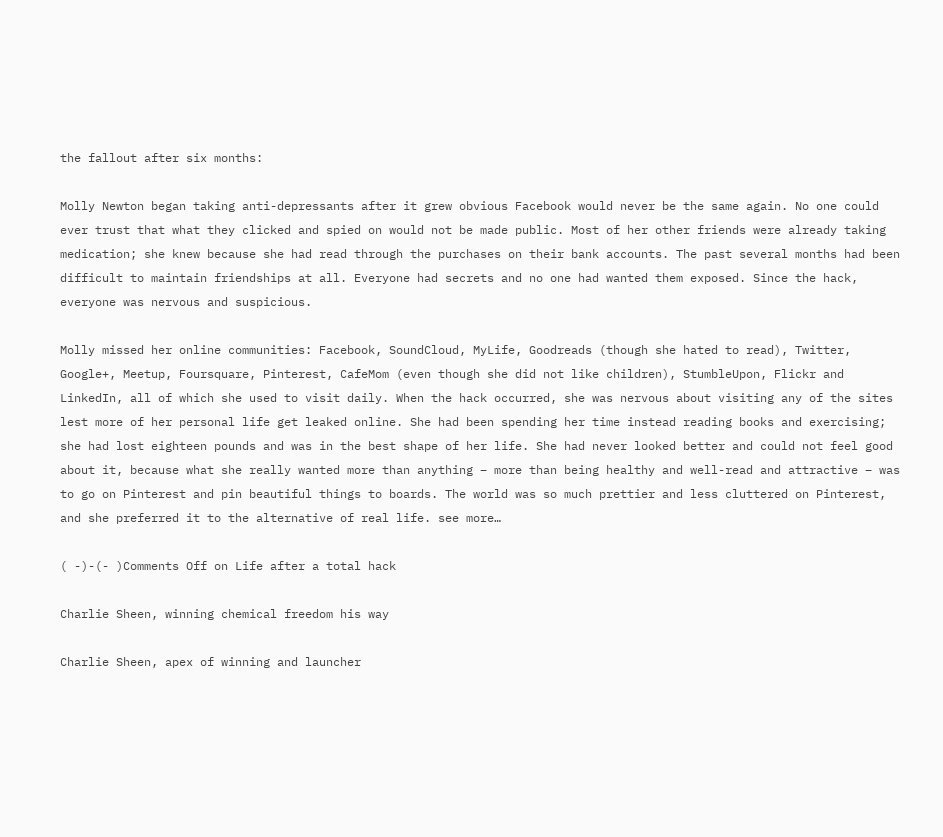the fallout after six months:

Molly Newton began taking anti-depressants after it grew obvious Facebook would never be the same again. No one could ever trust that what they clicked and spied on would not be made public. Most of her other friends were already taking medication; she knew because she had read through the purchases on their bank accounts. The past several months had been difficult to maintain friendships at all. Everyone had secrets and no one had wanted them exposed. Since the hack, everyone was nervous and suspicious.

Molly missed her online communities: Facebook, SoundCloud, MyLife, Goodreads (though she hated to read), Twitter, Google+, Meetup, Foursquare, Pinterest, CafeMom (even though she did not like children), StumbleUpon, Flickr and LinkedIn, all of which she used to visit daily. When the hack occurred, she was nervous about visiting any of the sites lest more of her personal life get leaked online. She had been spending her time instead reading books and exercising; she had lost eighteen pounds and was in the best shape of her life. She had never looked better and could not feel good about it, because what she really wanted more than anything – more than being healthy and well-read and attractive – was to go on Pinterest and pin beautiful things to boards. The world was so much prettier and less cluttered on Pinterest, and she preferred it to the alternative of real life. see more…

( -)-(- )Comments Off on Life after a total hack

Charlie Sheen, winning chemical freedom his way

Charlie Sheen, apex of winning and launcher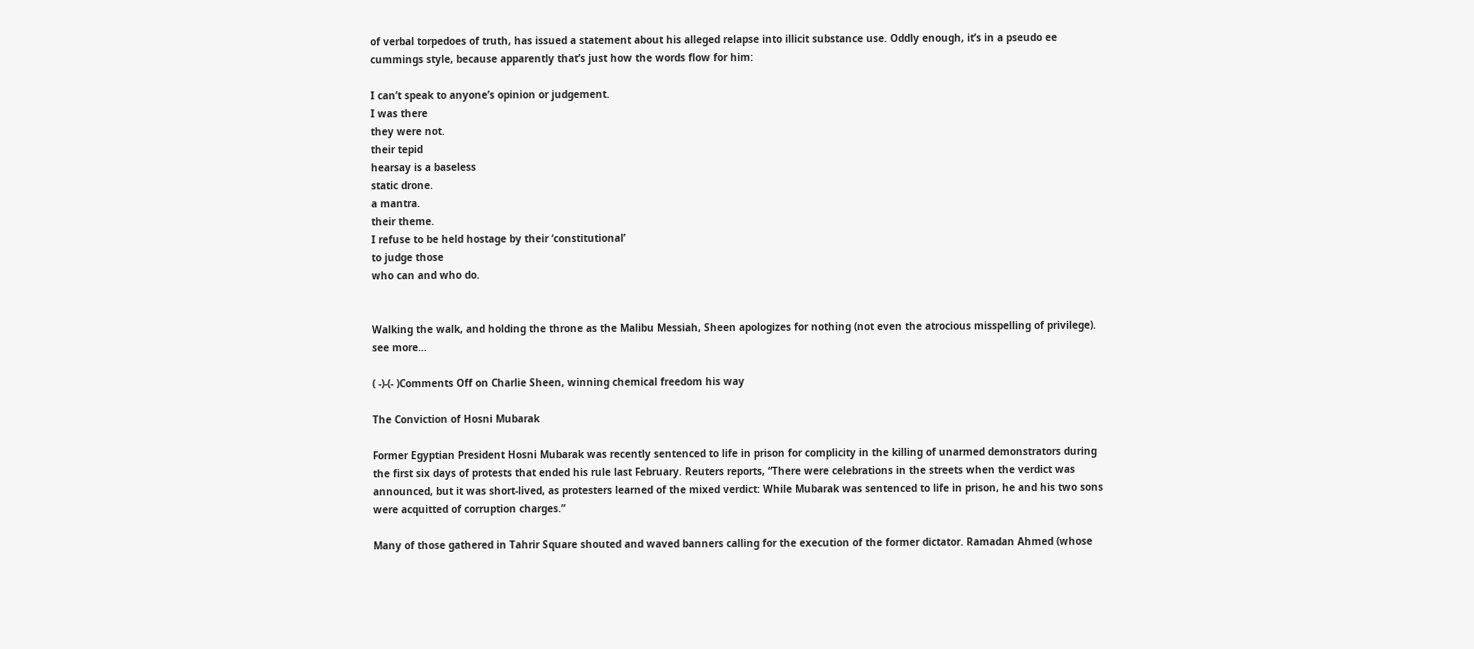of verbal torpedoes of truth, has issued a statement about his alleged relapse into illicit substance use. Oddly enough, it’s in a pseudo ee cummings style, because apparently that’s just how the words flow for him:

I can’t speak to anyone’s opinion or judgement.
I was there
they were not.
their tepid
hearsay is a baseless
static drone.
a mantra.
their theme.
I refuse to be held hostage by their ‘constitutional’
to judge those
who can and who do.


Walking the walk, and holding the throne as the Malibu Messiah, Sheen apologizes for nothing (not even the atrocious misspelling of privilege). see more…

( -)-(- )Comments Off on Charlie Sheen, winning chemical freedom his way

The Conviction of Hosni Mubarak

Former Egyptian President Hosni Mubarak was recently sentenced to life in prison for complicity in the killing of unarmed demonstrators during the first six days of protests that ended his rule last February. Reuters reports, “There were celebrations in the streets when the verdict was announced, but it was short-lived, as protesters learned of the mixed verdict: While Mubarak was sentenced to life in prison, he and his two sons were acquitted of corruption charges.”

Many of those gathered in Tahrir Square shouted and waved banners calling for the execution of the former dictator. Ramadan Ahmed (whose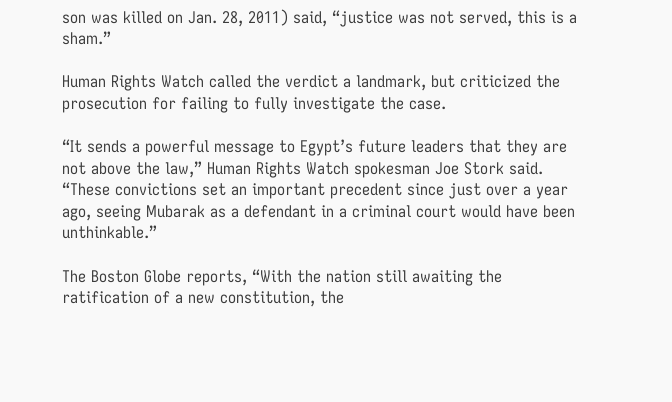son was killed on Jan. 28, 2011) said, “justice was not served, this is a sham.”

Human Rights Watch called the verdict a landmark, but criticized the prosecution for failing to fully investigate the case.

“It sends a powerful message to Egypt’s future leaders that they are not above the law,” Human Rights Watch spokesman Joe Stork said. “These convictions set an important precedent since just over a year ago, seeing Mubarak as a defendant in a criminal court would have been unthinkable.”

The Boston Globe reports, “With the nation still awaiting the ratification of a new constitution, the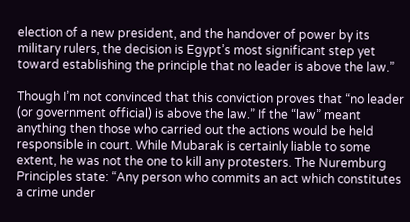election of a new president, and the handover of power by its military rulers, the decision is Egypt’s most significant step yet toward establishing the principle that no leader is above the law.”

Though I’m not convinced that this conviction proves that “no leader (or government official) is above the law.” If the “law” meant anything then those who carried out the actions would be held responsible in court. While Mubarak is certainly liable to some extent, he was not the one to kill any protesters. The Nuremburg Principles state: “Any person who commits an act which constitutes a crime under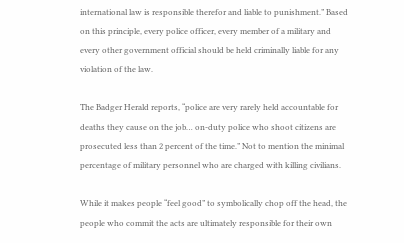international law is responsible therefor and liable to punishment.” Based on this principle, every police officer, every member of a military and every other government official should be held criminally liable for any violation of the law.

The Badger Herald reports, “police are very rarely held accountable for deaths they cause on the job… on-duty police who shoot citizens are prosecuted less than 2 percent of the time.” Not to mention the minimal percentage of military personnel who are charged with killing civilians.

While it makes people “feel good” to symbolically chop off the head, the people who commit the acts are ultimately responsible for their own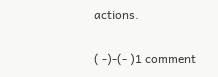actions.

( -)-(- )1 comment